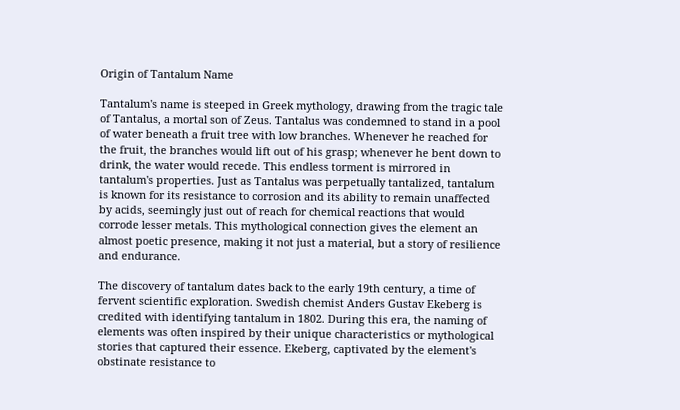Origin of Tantalum Name

Tantalum's name is steeped in Greek mythology, drawing from the tragic tale of Tantalus, a mortal son of Zeus. Tantalus was condemned to stand in a pool of water beneath a fruit tree with low branches. Whenever he reached for the fruit, the branches would lift out of his grasp; whenever he bent down to drink, the water would recede. This endless torment is mirrored in tantalum's properties. Just as Tantalus was perpetually tantalized, tantalum is known for its resistance to corrosion and its ability to remain unaffected by acids, seemingly just out of reach for chemical reactions that would corrode lesser metals. This mythological connection gives the element an almost poetic presence, making it not just a material, but a story of resilience and endurance.

The discovery of tantalum dates back to the early 19th century, a time of fervent scientific exploration. Swedish chemist Anders Gustav Ekeberg is credited with identifying tantalum in 1802. During this era, the naming of elements was often inspired by their unique characteristics or mythological stories that captured their essence. Ekeberg, captivated by the element's obstinate resistance to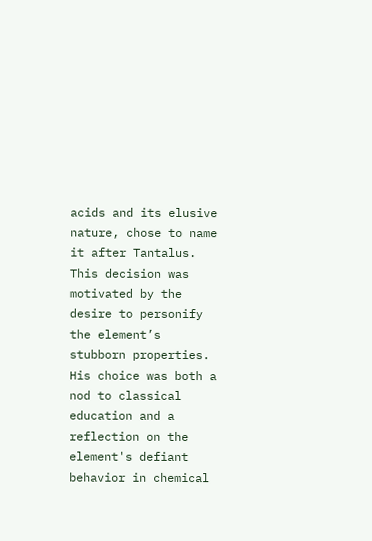acids and its elusive nature, chose to name it after Tantalus. This decision was motivated by the desire to personify the element’s stubborn properties. His choice was both a nod to classical education and a reflection on the element's defiant behavior in chemical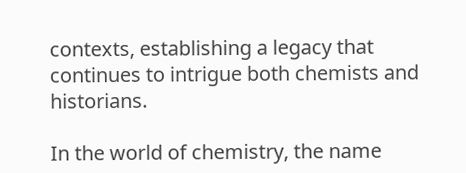contexts, establishing a legacy that continues to intrigue both chemists and historians.

In the world of chemistry, the name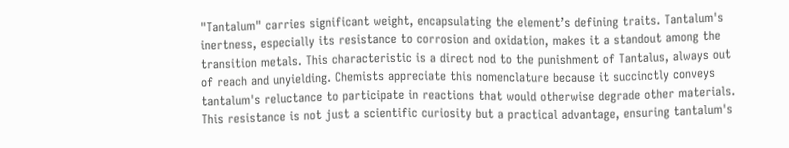"Tantalum" carries significant weight, encapsulating the element’s defining traits. Tantalum's inertness, especially its resistance to corrosion and oxidation, makes it a standout among the transition metals. This characteristic is a direct nod to the punishment of Tantalus, always out of reach and unyielding. Chemists appreciate this nomenclature because it succinctly conveys tantalum's reluctance to participate in reactions that would otherwise degrade other materials. This resistance is not just a scientific curiosity but a practical advantage, ensuring tantalum's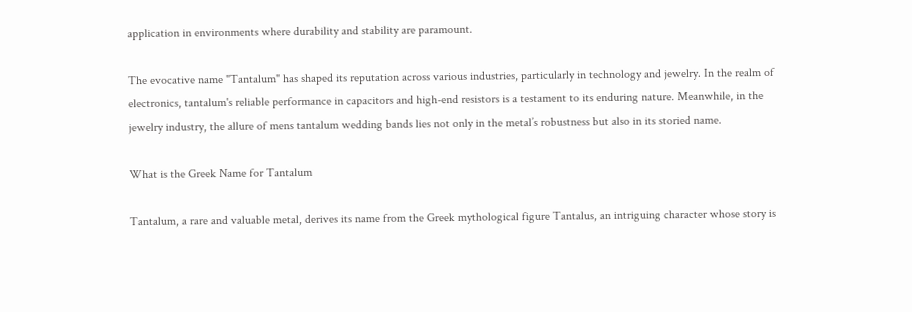application in environments where durability and stability are paramount.

The evocative name "Tantalum" has shaped its reputation across various industries, particularly in technology and jewelry. In the realm of electronics, tantalum's reliable performance in capacitors and high-end resistors is a testament to its enduring nature. Meanwhile, in the jewelry industry, the allure of mens tantalum wedding bands lies not only in the metal’s robustness but also in its storied name.

What is the Greek Name for Tantalum

Tantalum, a rare and valuable metal, derives its name from the Greek mythological figure Tantalus, an intriguing character whose story is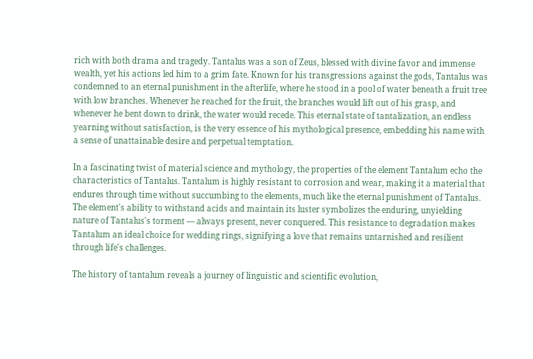rich with both drama and tragedy. Tantalus was a son of Zeus, blessed with divine favor and immense wealth, yet his actions led him to a grim fate. Known for his transgressions against the gods, Tantalus was condemned to an eternal punishment in the afterlife, where he stood in a pool of water beneath a fruit tree with low branches. Whenever he reached for the fruit, the branches would lift out of his grasp, and whenever he bent down to drink, the water would recede. This eternal state of tantalization, an endless yearning without satisfaction, is the very essence of his mythological presence, embedding his name with a sense of unattainable desire and perpetual temptation.

In a fascinating twist of material science and mythology, the properties of the element Tantalum echo the characteristics of Tantalus. Tantalum is highly resistant to corrosion and wear, making it a material that endures through time without succumbing to the elements, much like the eternal punishment of Tantalus. The element's ability to withstand acids and maintain its luster symbolizes the enduring, unyielding nature of Tantalus's torment — always present, never conquered. This resistance to degradation makes Tantalum an ideal choice for wedding rings, signifying a love that remains untarnished and resilient through life's challenges.

The history of tantalum reveals a journey of linguistic and scientific evolution,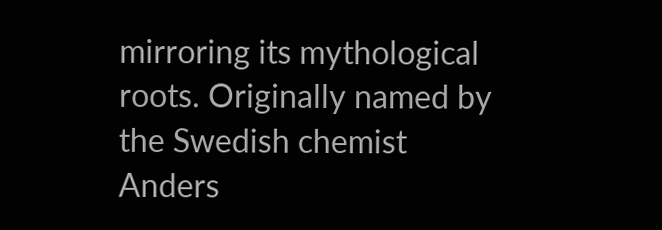mirroring its mythological roots. Originally named by the Swedish chemist Anders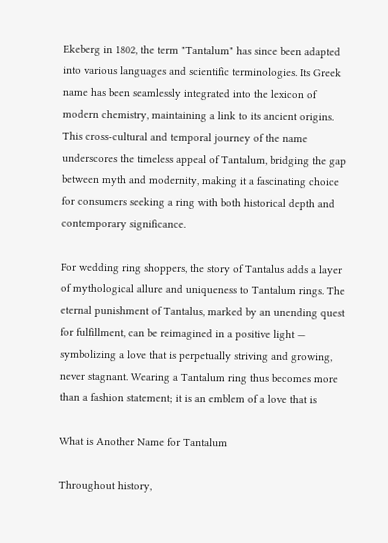Ekeberg in 1802, the term "Tantalum" has since been adapted into various languages and scientific terminologies. Its Greek name has been seamlessly integrated into the lexicon of modern chemistry, maintaining a link to its ancient origins. This cross-cultural and temporal journey of the name underscores the timeless appeal of Tantalum, bridging the gap between myth and modernity, making it a fascinating choice for consumers seeking a ring with both historical depth and contemporary significance.

For wedding ring shoppers, the story of Tantalus adds a layer of mythological allure and uniqueness to Tantalum rings. The eternal punishment of Tantalus, marked by an unending quest for fulfillment, can be reimagined in a positive light — symbolizing a love that is perpetually striving and growing, never stagnant. Wearing a Tantalum ring thus becomes more than a fashion statement; it is an emblem of a love that is

What is Another Name for Tantalum

Throughout history,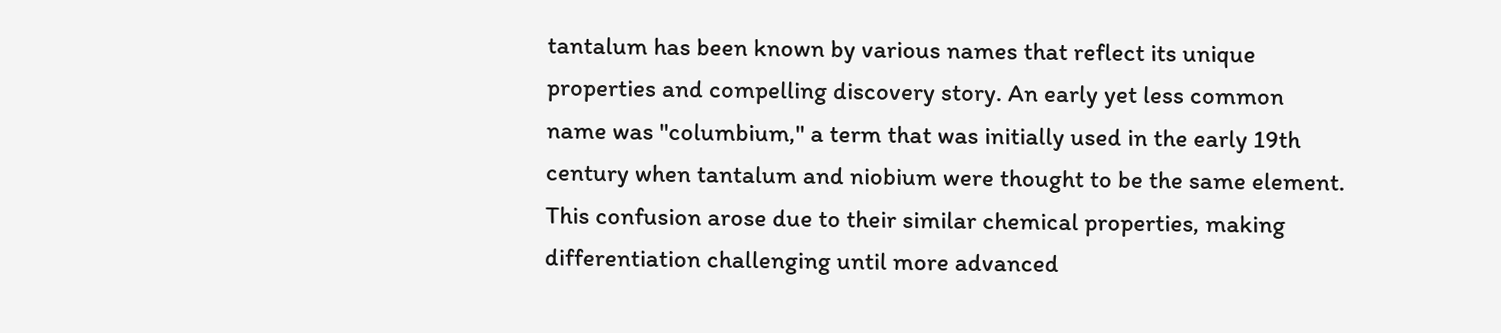tantalum has been known by various names that reflect its unique properties and compelling discovery story. An early yet less common name was "columbium," a term that was initially used in the early 19th century when tantalum and niobium were thought to be the same element. This confusion arose due to their similar chemical properties, making differentiation challenging until more advanced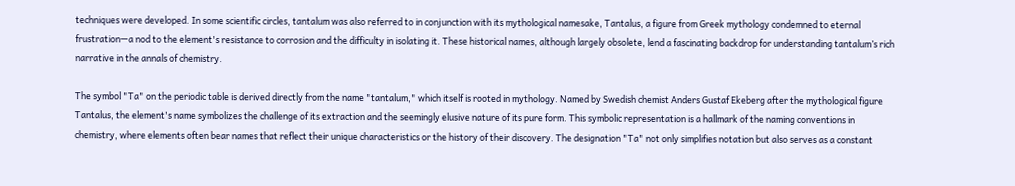techniques were developed. In some scientific circles, tantalum was also referred to in conjunction with its mythological namesake, Tantalus, a figure from Greek mythology condemned to eternal frustration—a nod to the element's resistance to corrosion and the difficulty in isolating it. These historical names, although largely obsolete, lend a fascinating backdrop for understanding tantalum’s rich narrative in the annals of chemistry.

The symbol "Ta" on the periodic table is derived directly from the name "tantalum," which itself is rooted in mythology. Named by Swedish chemist Anders Gustaf Ekeberg after the mythological figure Tantalus, the element's name symbolizes the challenge of its extraction and the seemingly elusive nature of its pure form. This symbolic representation is a hallmark of the naming conventions in chemistry, where elements often bear names that reflect their unique characteristics or the history of their discovery. The designation "Ta" not only simplifies notation but also serves as a constant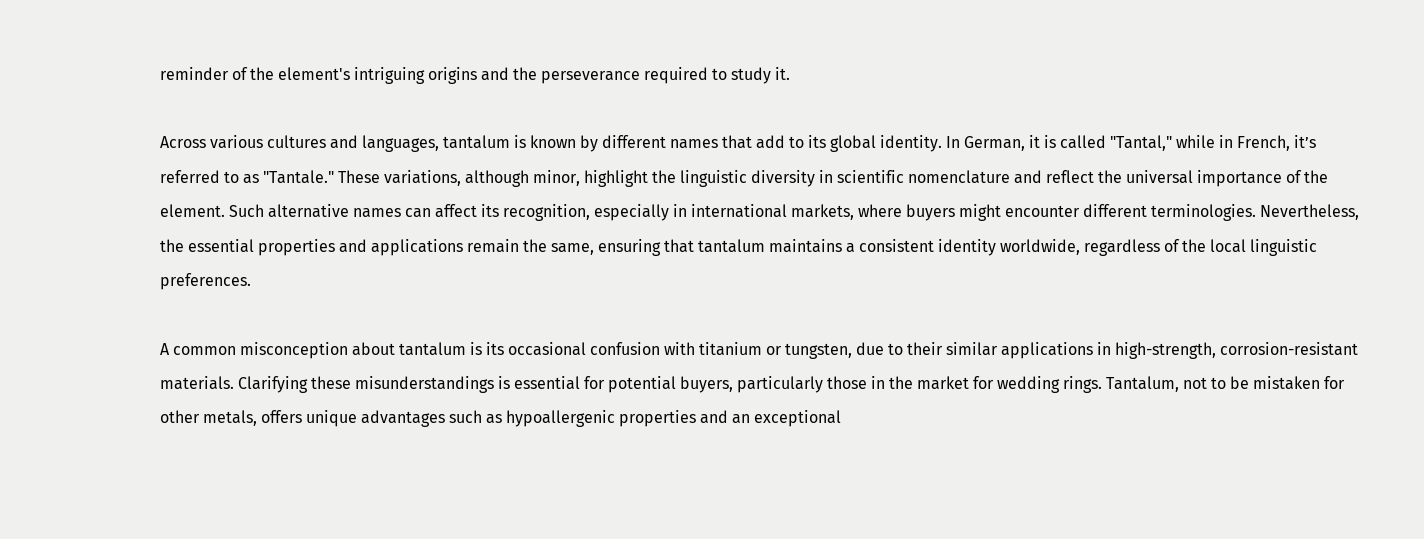reminder of the element's intriguing origins and the perseverance required to study it.

Across various cultures and languages, tantalum is known by different names that add to its global identity. In German, it is called "Tantal," while in French, it’s referred to as "Tantale." These variations, although minor, highlight the linguistic diversity in scientific nomenclature and reflect the universal importance of the element. Such alternative names can affect its recognition, especially in international markets, where buyers might encounter different terminologies. Nevertheless, the essential properties and applications remain the same, ensuring that tantalum maintains a consistent identity worldwide, regardless of the local linguistic preferences.

A common misconception about tantalum is its occasional confusion with titanium or tungsten, due to their similar applications in high-strength, corrosion-resistant materials. Clarifying these misunderstandings is essential for potential buyers, particularly those in the market for wedding rings. Tantalum, not to be mistaken for other metals, offers unique advantages such as hypoallergenic properties and an exceptional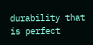durability that is perfect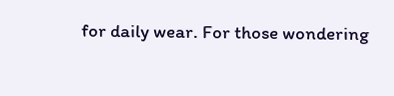for daily wear. For those wondering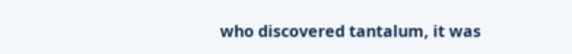who discovered tantalum, it was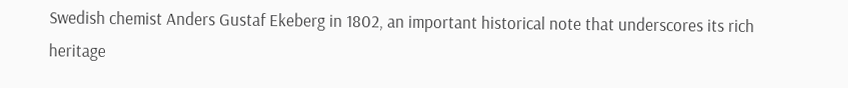Swedish chemist Anders Gustaf Ekeberg in 1802, an important historical note that underscores its rich heritage